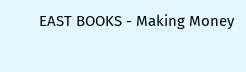EAST BOOKS - Making Money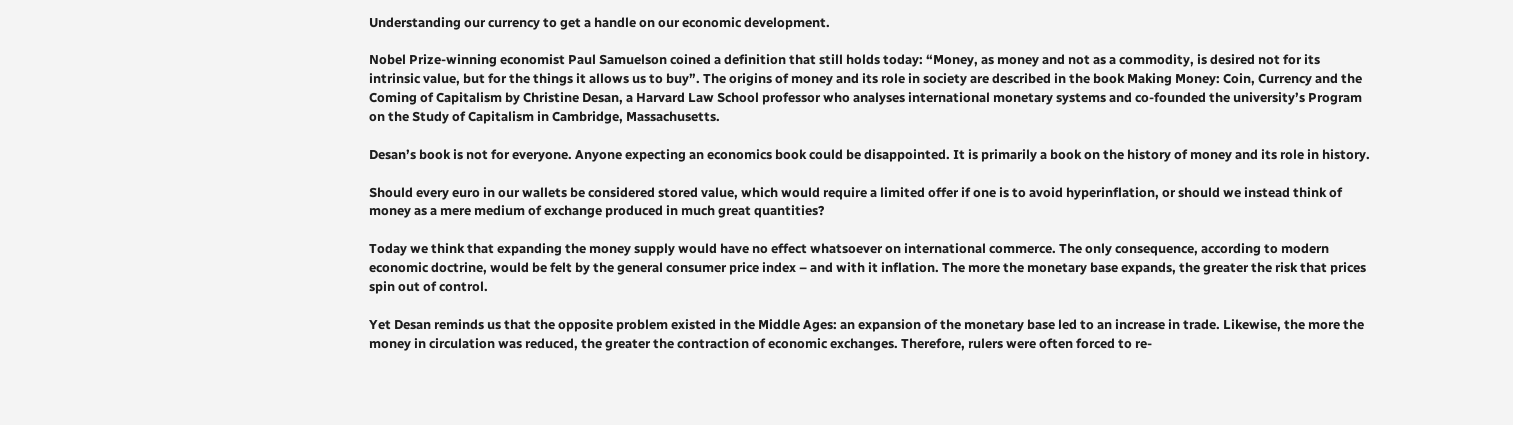Understanding our currency to get a handle on our economic development.

Nobel Prize-winning economist Paul Samuelson coined a definition that still holds today: “Money, as money and not as a commodity, is desired not for its intrinsic value, but for the things it allows us to buy”. The origins of money and its role in society are described in the book Making Money: Coin, Currency and the Coming of Capitalism by Christine Desan, a Harvard Law School professor who analyses international monetary systems and co-founded the university’s Program on the Study of Capitalism in Cambridge, Massachusetts.

Desan’s book is not for everyone. Anyone expecting an economics book could be disappointed. It is primarily a book on the history of money and its role in history.

Should every euro in our wallets be considered stored value, which would require a limited offer if one is to avoid hyperinflation, or should we instead think of money as a mere medium of exchange produced in much great quantities?

Today we think that expanding the money supply would have no effect whatsoever on international commerce. The only consequence, according to modern economic doctrine, would be felt by the general consumer price index – and with it inflation. The more the monetary base expands, the greater the risk that prices spin out of control.

Yet Desan reminds us that the opposite problem existed in the Middle Ages: an expansion of the monetary base led to an increase in trade. Likewise, the more the money in circulation was reduced, the greater the contraction of economic exchanges. Therefore, rulers were often forced to re-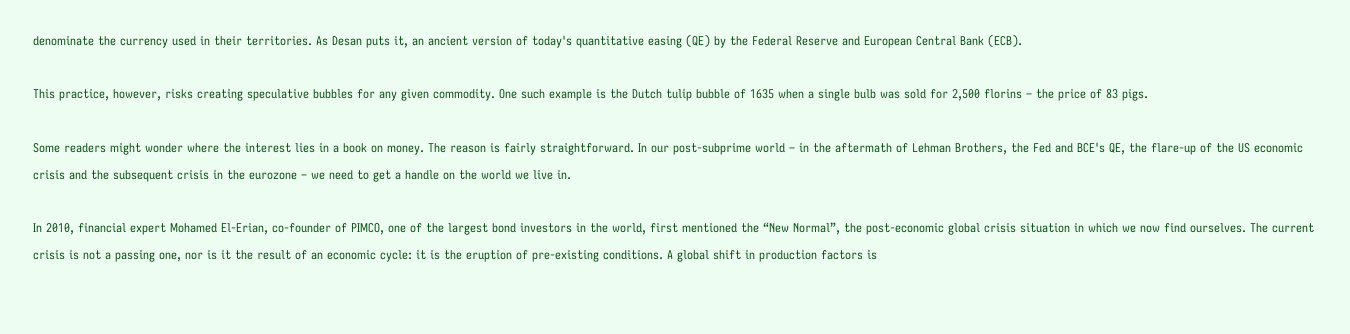denominate the currency used in their territories. As Desan puts it, an ancient version of today's quantitative easing (QE) by the Federal Reserve and European Central Bank (ECB).

This practice, however, risks creating speculative bubbles for any given commodity. One such example is the Dutch tulip bubble of 1635 when a single bulb was sold for 2,500 florins – the price of 83 pigs.

Some readers might wonder where the interest lies in a book on money. The reason is fairly straightforward. In our post-subprime world – in the aftermath of Lehman Brothers, the Fed and BCE's QE, the flare-up of the US economic crisis and the subsequent crisis in the eurozone – we need to get a handle on the world we live in.

In 2010, financial expert Mohamed El-Erian, co-founder of PIMCO, one of the largest bond investors in the world, first mentioned the “New Normal”, the post-economic global crisis situation in which we now find ourselves. The current crisis is not a passing one, nor is it the result of an economic cycle: it is the eruption of pre-existing conditions. A global shift in production factors is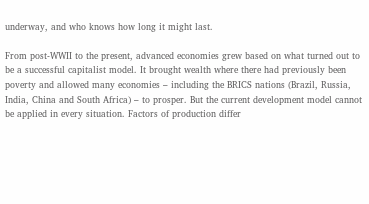underway, and who knows how long it might last.

From post-WWII to the present, advanced economies grew based on what turned out to be a successful capitalist model. It brought wealth where there had previously been poverty and allowed many economies – including the BRICS nations (Brazil, Russia, India, China and South Africa) – to prosper. But the current development model cannot be applied in every situation. Factors of production differ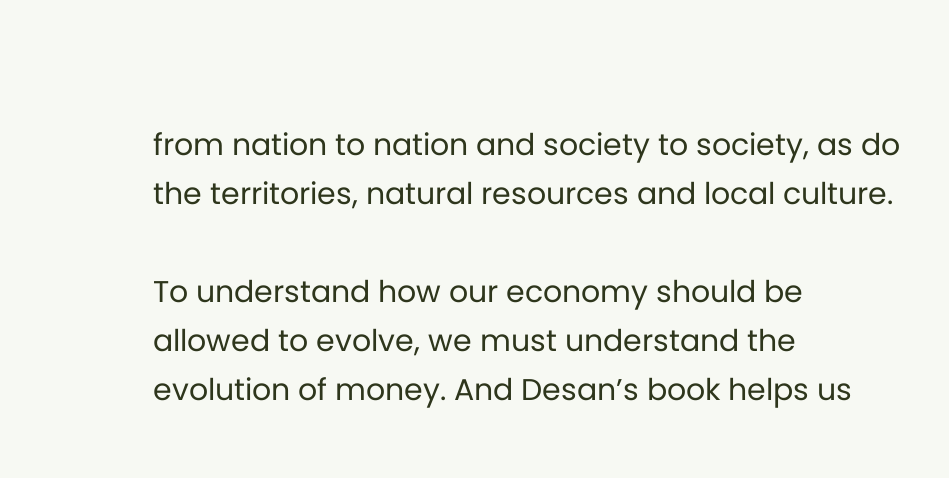from nation to nation and society to society, as do the territories, natural resources and local culture.

To understand how our economy should be allowed to evolve, we must understand the evolution of money. And Desan’s book helps us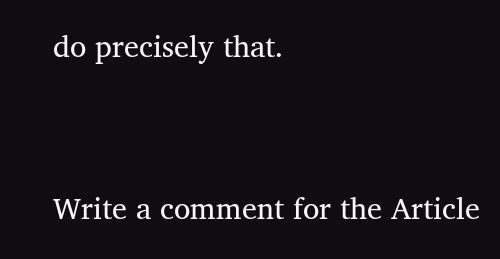do precisely that.


Write a comment for the Article